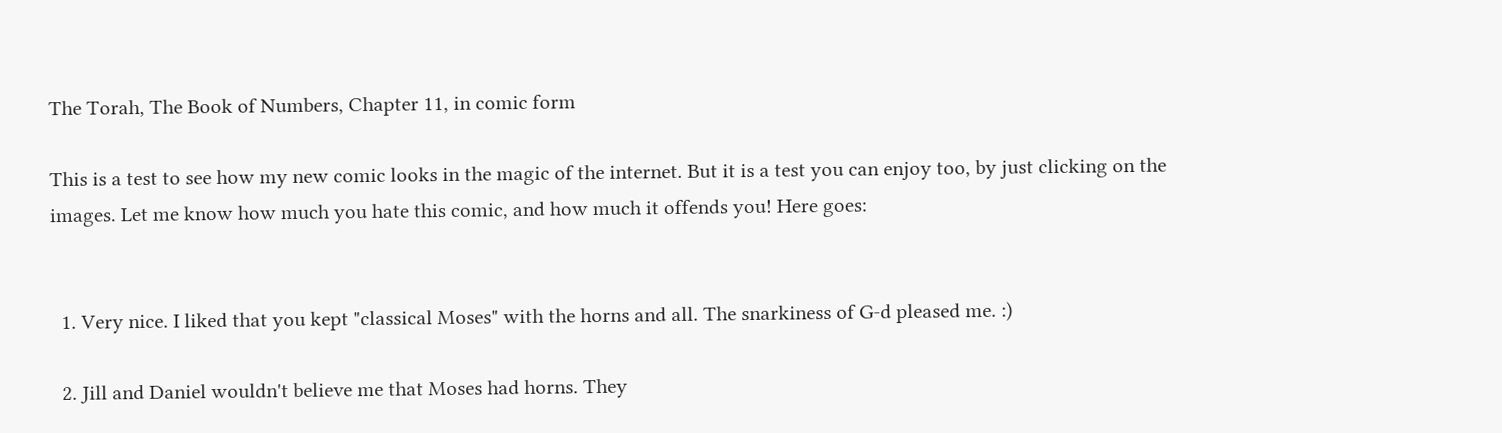The Torah, The Book of Numbers, Chapter 11, in comic form

This is a test to see how my new comic looks in the magic of the internet. But it is a test you can enjoy too, by just clicking on the images. Let me know how much you hate this comic, and how much it offends you! Here goes:


  1. Very nice. I liked that you kept "classical Moses" with the horns and all. The snarkiness of G-d pleased me. :)

  2. Jill and Daniel wouldn't believe me that Moses had horns. They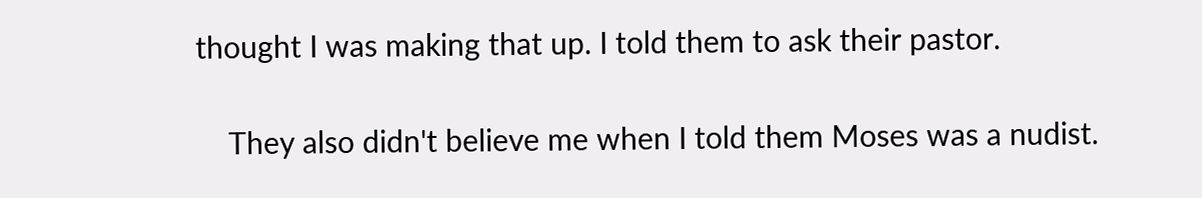thought I was making that up. I told them to ask their pastor.

    They also didn't believe me when I told them Moses was a nudist.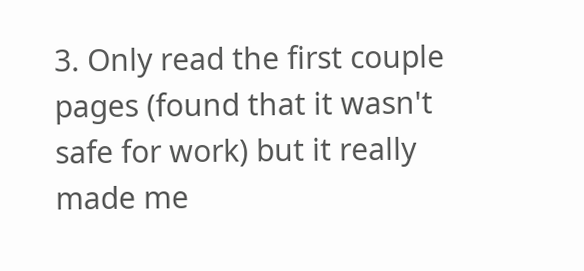3. Only read the first couple pages (found that it wasn't safe for work) but it really made me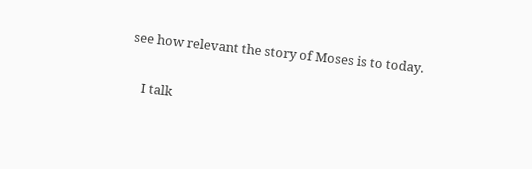see how relevant the story of Moses is to today.

    I talk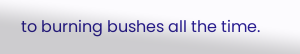to burning bushes all the time.